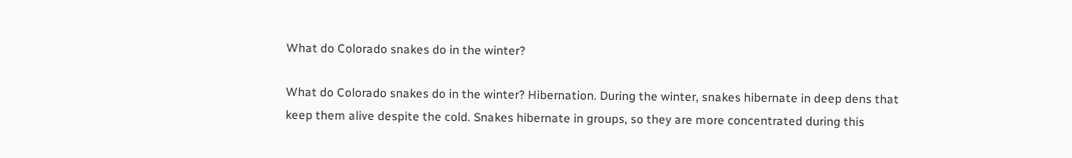What do Colorado snakes do in the winter?

What do Colorado snakes do in the winter? Hibernation. During the winter, snakes hibernate in deep dens that keep them alive despite the cold. Snakes hibernate in groups, so they are more concentrated during this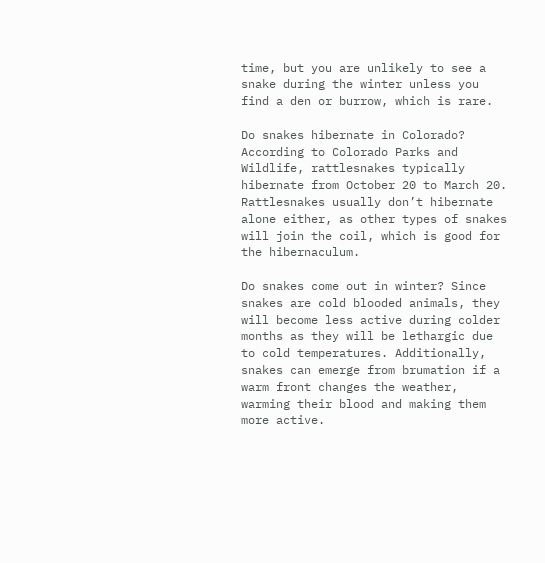time, but you are unlikely to see a snake during the winter unless you find a den or burrow, which is rare.

Do snakes hibernate in Colorado? According to Colorado Parks and Wildlife, rattlesnakes typically hibernate from October 20 to March 20. Rattlesnakes usually don’t hibernate alone either, as other types of snakes will join the coil, which is good for the hibernaculum.

Do snakes come out in winter? Since snakes are cold blooded animals, they will become less active during colder months as they will be lethargic due to cold temperatures. Additionally, snakes can emerge from brumation if a warm front changes the weather, warming their blood and making them more active.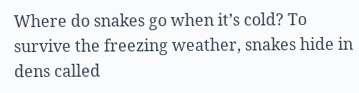Where do snakes go when it’s cold? To survive the freezing weather, snakes hide in dens called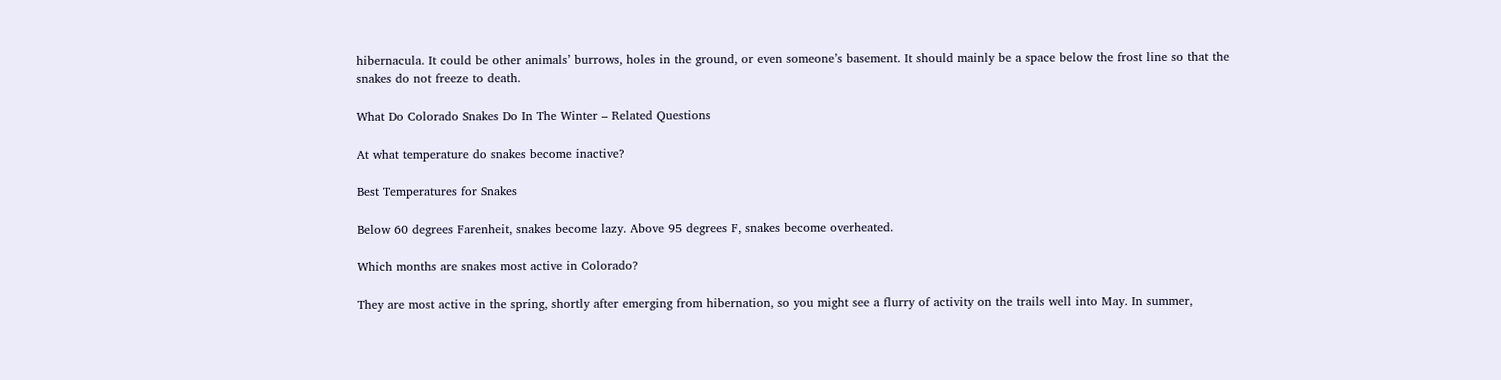hibernacula. It could be other animals’ burrows, holes in the ground, or even someone’s basement. It should mainly be a space below the frost line so that the snakes do not freeze to death.

What Do Colorado Snakes Do In The Winter – Related Questions

At what temperature do snakes become inactive?

Best Temperatures for Snakes

Below 60 degrees Farenheit, snakes become lazy. Above 95 degrees F, snakes become overheated.

Which months are snakes most active in Colorado?

They are most active in the spring, shortly after emerging from hibernation, so you might see a flurry of activity on the trails well into May. In summer,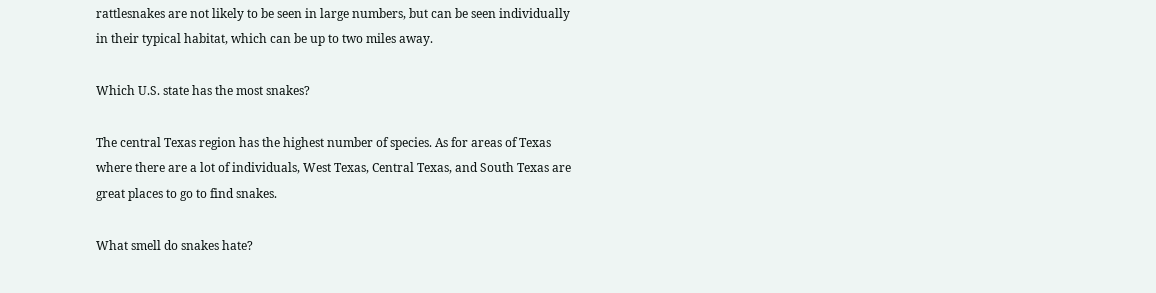rattlesnakes are not likely to be seen in large numbers, but can be seen individually in their typical habitat, which can be up to two miles away.

Which U.S. state has the most snakes?

The central Texas region has the highest number of species. As for areas of Texas where there are a lot of individuals, West Texas, Central Texas, and South Texas are great places to go to find snakes.

What smell do snakes hate?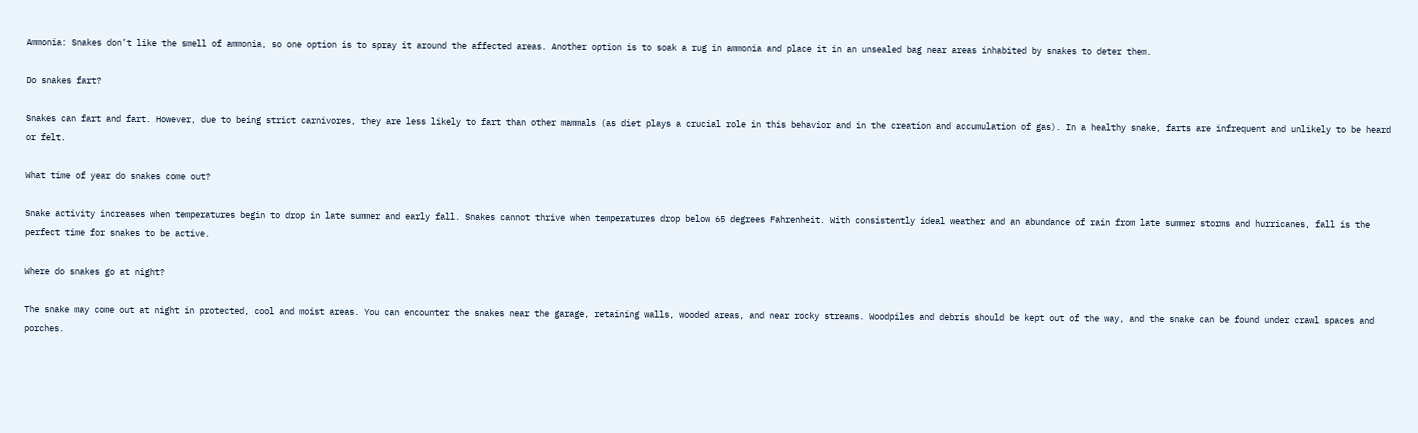Ammonia: Snakes don’t like the smell of ammonia, so one option is to spray it around the affected areas. Another option is to soak a rug in ammonia and place it in an unsealed bag near areas inhabited by snakes to deter them.

Do snakes fart?

Snakes can fart and fart. However, due to being strict carnivores, they are less likely to fart than other mammals (as diet plays a crucial role in this behavior and in the creation and accumulation of gas). In a healthy snake, farts are infrequent and unlikely to be heard or felt.

What time of year do snakes come out?

Snake activity increases when temperatures begin to drop in late summer and early fall. Snakes cannot thrive when temperatures drop below 65 degrees Fahrenheit. With consistently ideal weather and an abundance of rain from late summer storms and hurricanes, fall is the perfect time for snakes to be active.

Where do snakes go at night?

The snake may come out at night in protected, cool and moist areas. You can encounter the snakes near the garage, retaining walls, wooded areas, and near rocky streams. Woodpiles and debris should be kept out of the way, and the snake can be found under crawl spaces and porches.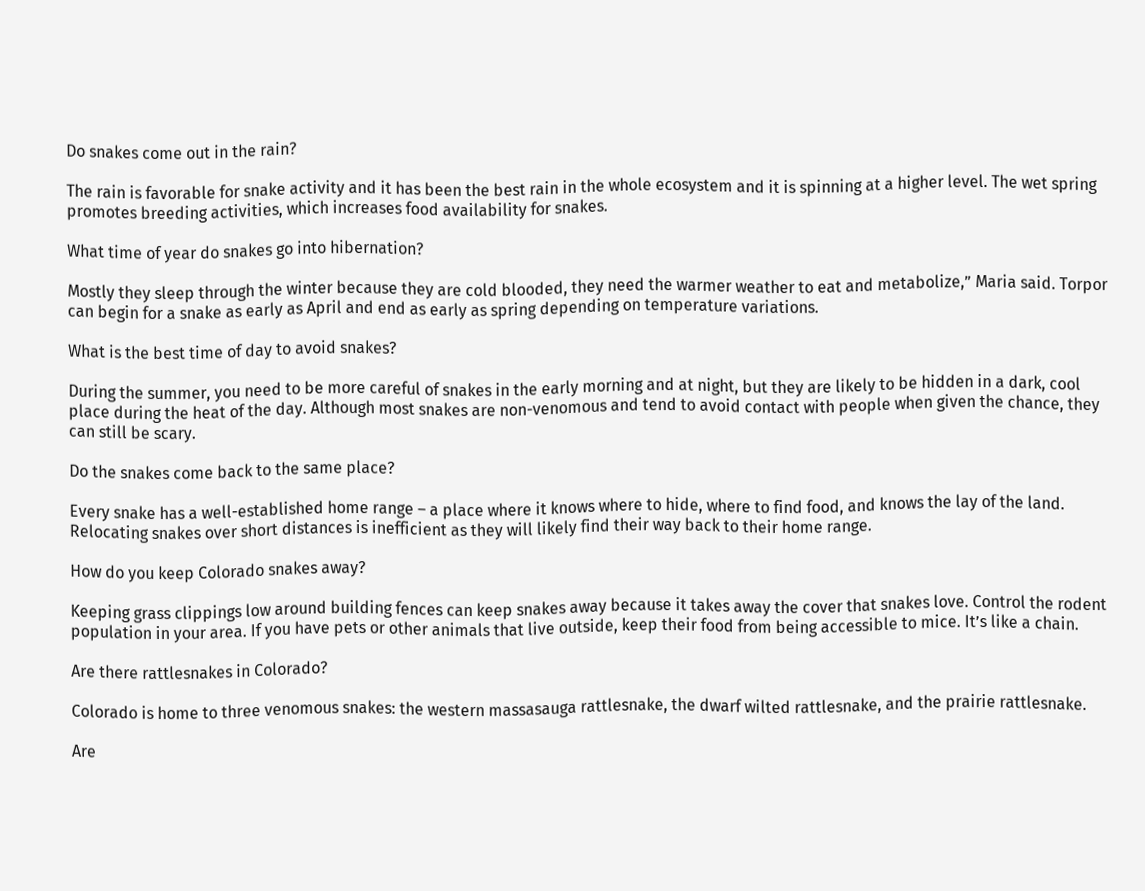Do snakes come out in the rain?

The rain is favorable for snake activity and it has been the best rain in the whole ecosystem and it is spinning at a higher level. The wet spring promotes breeding activities, which increases food availability for snakes.

What time of year do snakes go into hibernation?

Mostly they sleep through the winter because they are cold blooded, they need the warmer weather to eat and metabolize,” Maria said. Torpor can begin for a snake as early as April and end as early as spring depending on temperature variations.

What is the best time of day to avoid snakes?

During the summer, you need to be more careful of snakes in the early morning and at night, but they are likely to be hidden in a dark, cool place during the heat of the day. Although most snakes are non-venomous and tend to avoid contact with people when given the chance, they can still be scary.

Do the snakes come back to the same place?

Every snake has a well-established home range – a place where it knows where to hide, where to find food, and knows the lay of the land. Relocating snakes over short distances is inefficient as they will likely find their way back to their home range.

How do you keep Colorado snakes away?

Keeping grass clippings low around building fences can keep snakes away because it takes away the cover that snakes love. Control the rodent population in your area. If you have pets or other animals that live outside, keep their food from being accessible to mice. It’s like a chain.

Are there rattlesnakes in Colorado?

Colorado is home to three venomous snakes: the western massasauga rattlesnake, the dwarf wilted rattlesnake, and the prairie rattlesnake.

Are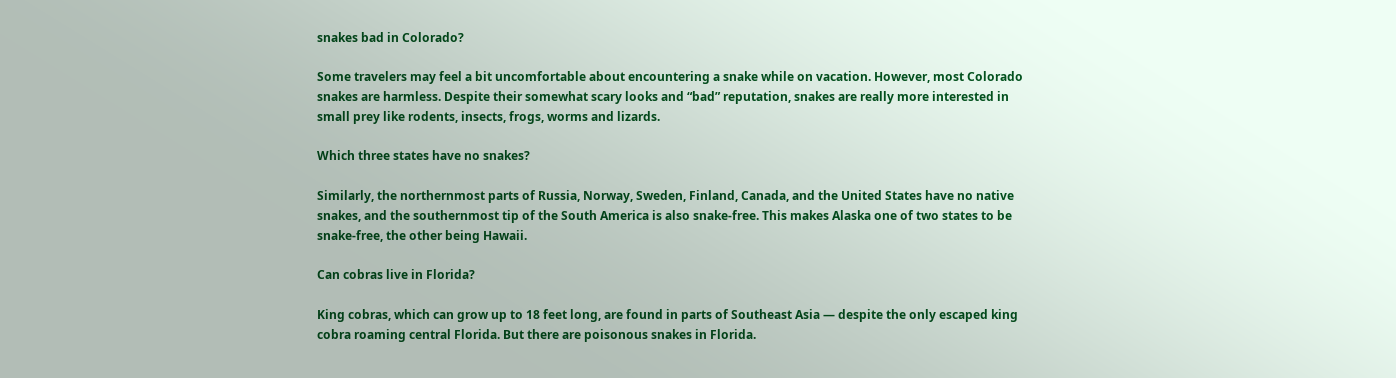snakes bad in Colorado?

Some travelers may feel a bit uncomfortable about encountering a snake while on vacation. However, most Colorado snakes are harmless. Despite their somewhat scary looks and “bad” reputation, snakes are really more interested in small prey like rodents, insects, frogs, worms and lizards.

Which three states have no snakes?

Similarly, the northernmost parts of Russia, Norway, Sweden, Finland, Canada, and the United States have no native snakes, and the southernmost tip of the South America is also snake-free. This makes Alaska one of two states to be snake-free, the other being Hawaii.

Can cobras live in Florida?

King cobras, which can grow up to 18 feet long, are found in parts of Southeast Asia — despite the only escaped king cobra roaming central Florida. But there are poisonous snakes in Florida.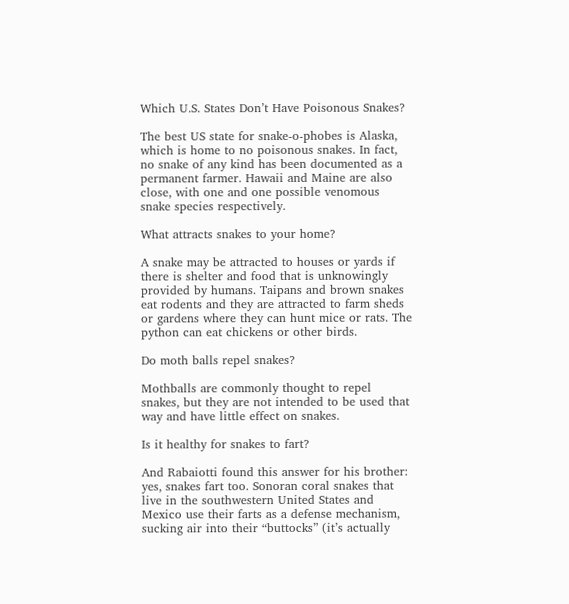Which U.S. States Don’t Have Poisonous Snakes?

The best US state for snake-o-phobes is Alaska, which is home to no poisonous snakes. In fact, no snake of any kind has been documented as a permanent farmer. Hawaii and Maine are also close, with one and one possible venomous snake species respectively.

What attracts snakes to your home?

A snake may be attracted to houses or yards if there is shelter and food that is unknowingly provided by humans. Taipans and brown snakes eat rodents and they are attracted to farm sheds or gardens where they can hunt mice or rats. The python can eat chickens or other birds.

Do moth balls repel snakes?

Mothballs are commonly thought to repel snakes, but they are not intended to be used that way and have little effect on snakes.

Is it healthy for snakes to fart?

And Rabaiotti found this answer for his brother: yes, snakes fart too. Sonoran coral snakes that live in the southwestern United States and Mexico use their farts as a defense mechanism, sucking air into their “buttocks” (it’s actually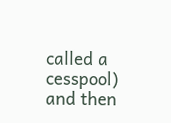called a cesspool) and then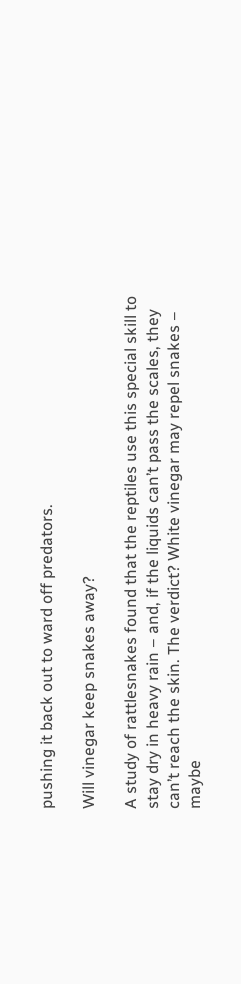pushing it back out to ward off predators.

Will vinegar keep snakes away?

A study of rattlesnakes found that the reptiles use this special skill to stay dry in heavy rain – and, if the liquids can’t pass the scales, they can’t reach the skin. The verdict? White vinegar may repel snakes – maybe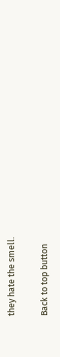they hate the smell.

Back to top button